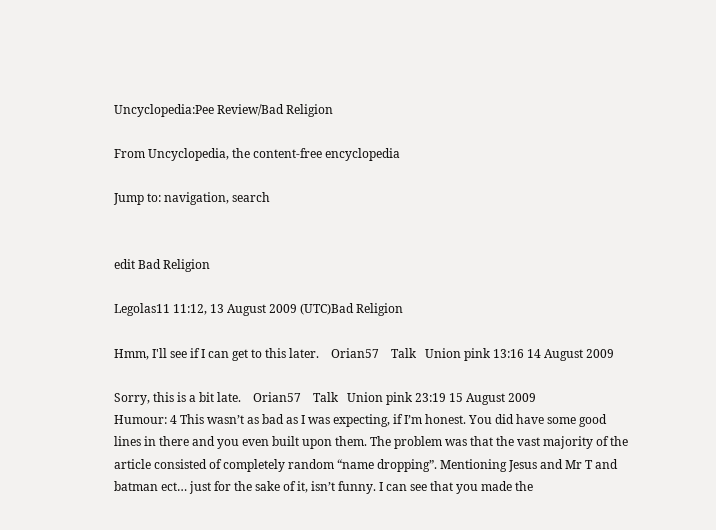Uncyclopedia:Pee Review/Bad Religion

From Uncyclopedia, the content-free encyclopedia

Jump to: navigation, search


edit Bad Religion

Legolas11 11:12, 13 August 2009 (UTC)Bad Religion

Hmm, I'll see if I can get to this later.    Orian57    Talk   Union pink 13:16 14 August 2009

Sorry, this is a bit late.    Orian57    Talk   Union pink 23:19 15 August 2009
Humour: 4 This wasn’t as bad as I was expecting, if I’m honest. You did have some good lines in there and you even built upon them. The problem was that the vast majority of the article consisted of completely random “name dropping”. Mentioning Jesus and Mr T and batman ect… just for the sake of it, isn’t funny. I can see that you made the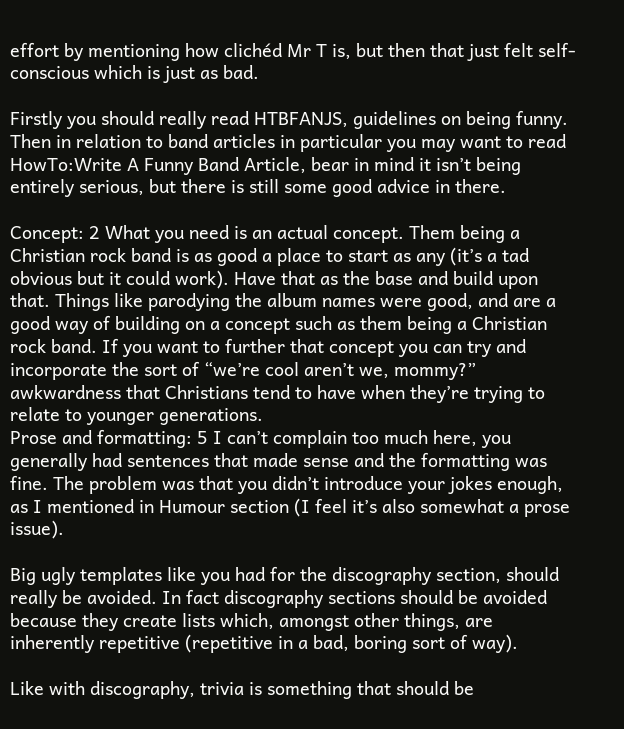effort by mentioning how clichéd Mr T is, but then that just felt self-conscious which is just as bad.

Firstly you should really read HTBFANJS, guidelines on being funny. Then in relation to band articles in particular you may want to read HowTo:Write A Funny Band Article, bear in mind it isn’t being entirely serious, but there is still some good advice in there.

Concept: 2 What you need is an actual concept. Them being a Christian rock band is as good a place to start as any (it’s a tad obvious but it could work). Have that as the base and build upon that. Things like parodying the album names were good, and are a good way of building on a concept such as them being a Christian rock band. If you want to further that concept you can try and incorporate the sort of “we’re cool aren’t we, mommy?” awkwardness that Christians tend to have when they’re trying to relate to younger generations.
Prose and formatting: 5 I can’t complain too much here, you generally had sentences that made sense and the formatting was fine. The problem was that you didn’t introduce your jokes enough, as I mentioned in Humour section (I feel it’s also somewhat a prose issue).

Big ugly templates like you had for the discography section, should really be avoided. In fact discography sections should be avoided because they create lists which, amongst other things, are inherently repetitive (repetitive in a bad, boring sort of way).

Like with discography, trivia is something that should be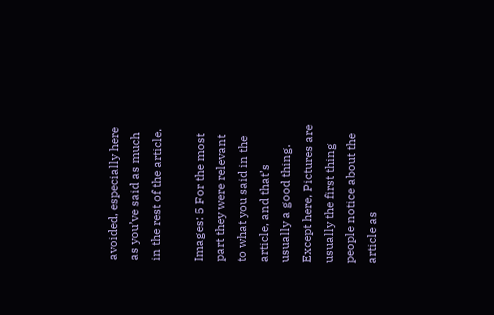avoided, especially here as you’ve said as much in the rest of the article.

Images: 5 For the most part they were relevant to what you said in the article, and that’s usually a good thing. Except here, Pictures are usually the first thing people notice about the article as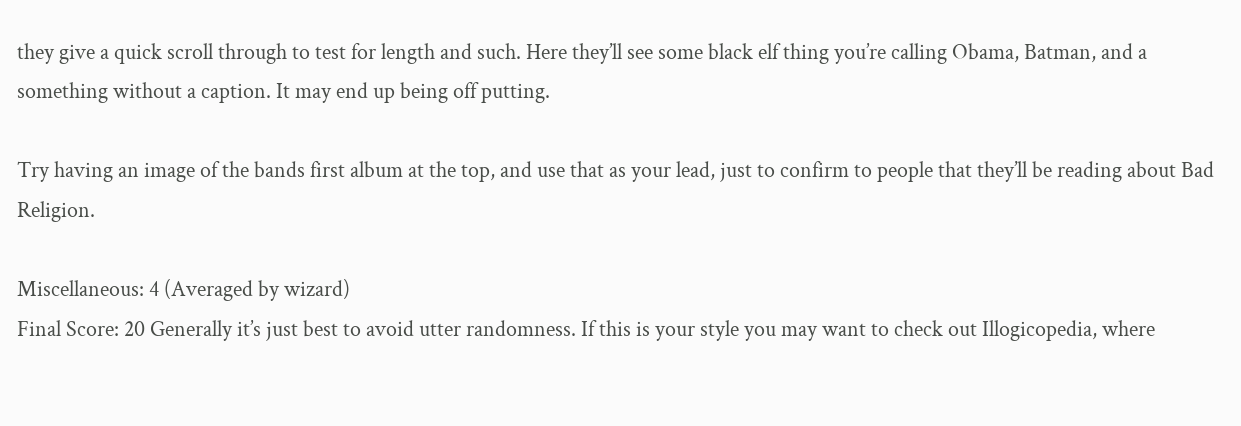they give a quick scroll through to test for length and such. Here they’ll see some black elf thing you’re calling Obama, Batman, and a something without a caption. It may end up being off putting.

Try having an image of the bands first album at the top, and use that as your lead, just to confirm to people that they’ll be reading about Bad Religion.

Miscellaneous: 4 (Averaged by wizard)
Final Score: 20 Generally it’s just best to avoid utter randomness. If this is your style you may want to check out Illogicopedia, where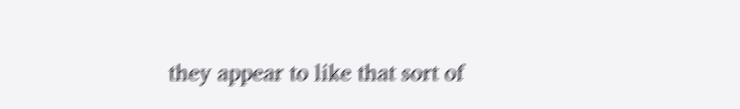they appear to like that sort of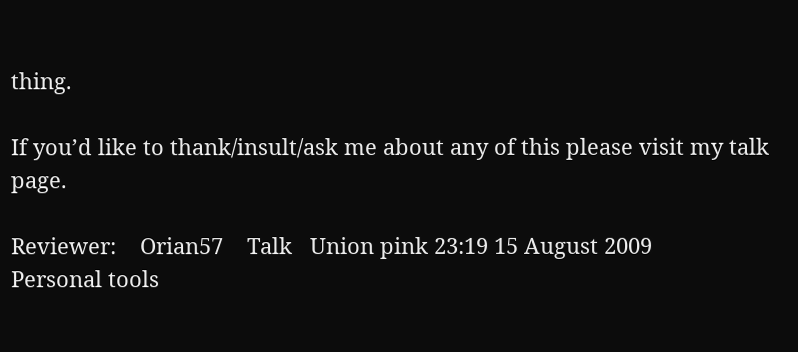thing.

If you’d like to thank/insult/ask me about any of this please visit my talk page.

Reviewer:    Orian57    Talk   Union pink 23:19 15 August 2009
Personal tools